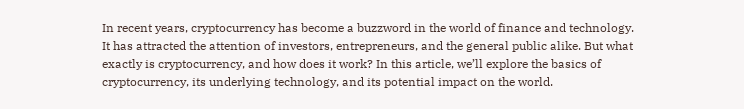In recent years, cryptocurrency has become a buzzword in the world of finance and technology. It has attracted the attention of investors, entrepreneurs, and the general public alike. But what exactly is cryptocurrency, and how does it work? In this article, we’ll explore the basics of cryptocurrency, its underlying technology, and its potential impact on the world.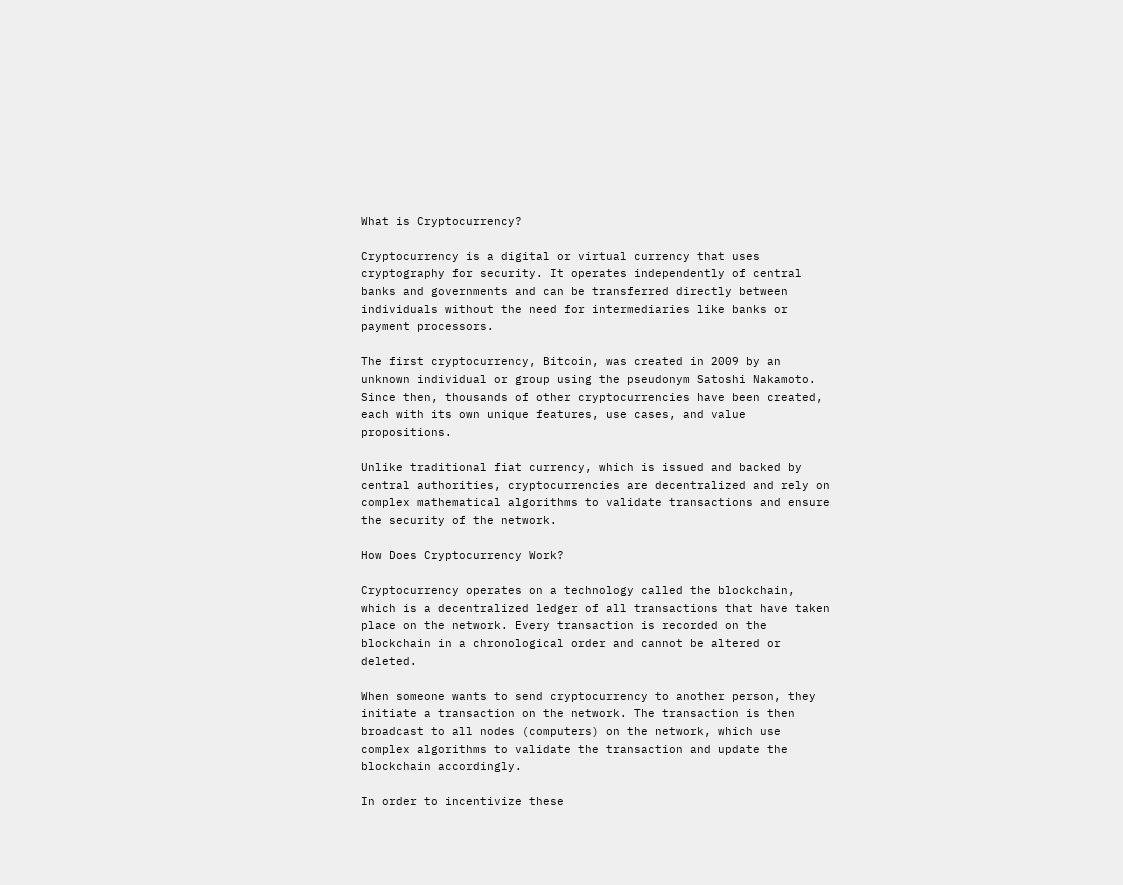What is Cryptocurrency?

Cryptocurrency is a digital or virtual currency that uses cryptography for security. It operates independently of central banks and governments and can be transferred directly between individuals without the need for intermediaries like banks or payment processors.

The first cryptocurrency, Bitcoin, was created in 2009 by an unknown individual or group using the pseudonym Satoshi Nakamoto. Since then, thousands of other cryptocurrencies have been created, each with its own unique features, use cases, and value propositions.

Unlike traditional fiat currency, which is issued and backed by central authorities, cryptocurrencies are decentralized and rely on complex mathematical algorithms to validate transactions and ensure the security of the network.

How Does Cryptocurrency Work?

Cryptocurrency operates on a technology called the blockchain, which is a decentralized ledger of all transactions that have taken place on the network. Every transaction is recorded on the blockchain in a chronological order and cannot be altered or deleted.

When someone wants to send cryptocurrency to another person, they initiate a transaction on the network. The transaction is then broadcast to all nodes (computers) on the network, which use complex algorithms to validate the transaction and update the blockchain accordingly.

In order to incentivize these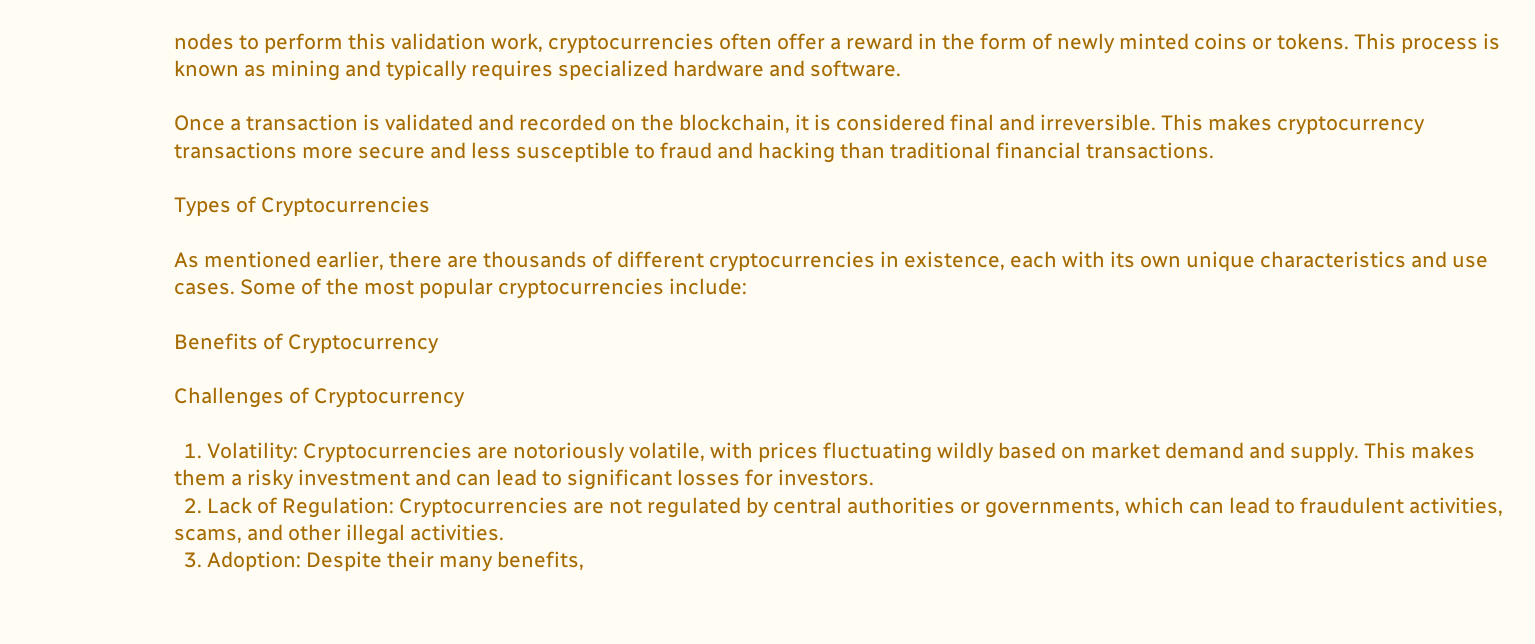nodes to perform this validation work, cryptocurrencies often offer a reward in the form of newly minted coins or tokens. This process is known as mining and typically requires specialized hardware and software.

Once a transaction is validated and recorded on the blockchain, it is considered final and irreversible. This makes cryptocurrency transactions more secure and less susceptible to fraud and hacking than traditional financial transactions.

Types of Cryptocurrencies

As mentioned earlier, there are thousands of different cryptocurrencies in existence, each with its own unique characteristics and use cases. Some of the most popular cryptocurrencies include:

Benefits of Cryptocurrency

Challenges of Cryptocurrency

  1. Volatility: Cryptocurrencies are notoriously volatile, with prices fluctuating wildly based on market demand and supply. This makes them a risky investment and can lead to significant losses for investors.
  2. Lack of Regulation: Cryptocurrencies are not regulated by central authorities or governments, which can lead to fraudulent activities, scams, and other illegal activities.
  3. Adoption: Despite their many benefits,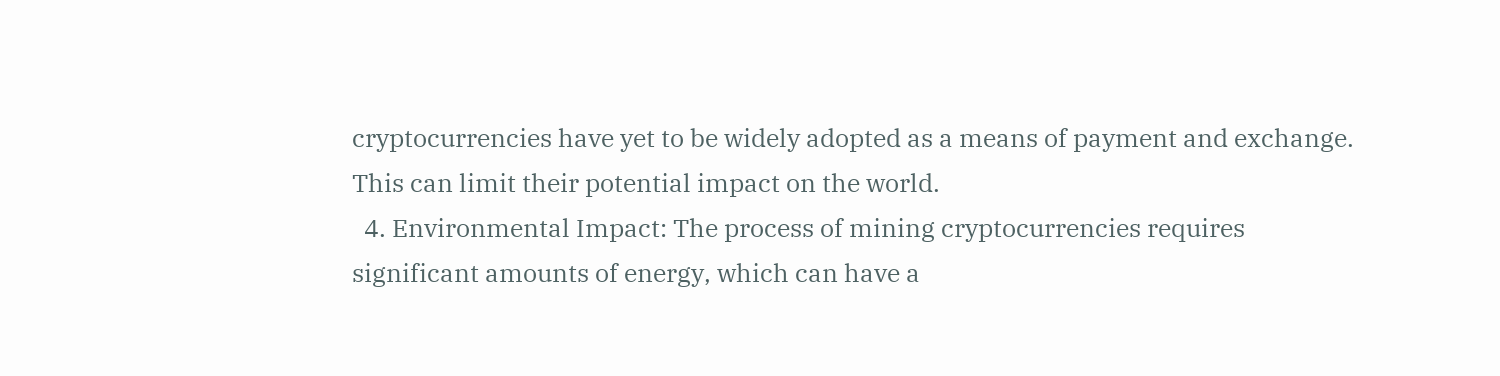cryptocurrencies have yet to be widely adopted as a means of payment and exchange. This can limit their potential impact on the world.
  4. Environmental Impact: The process of mining cryptocurrencies requires significant amounts of energy, which can have a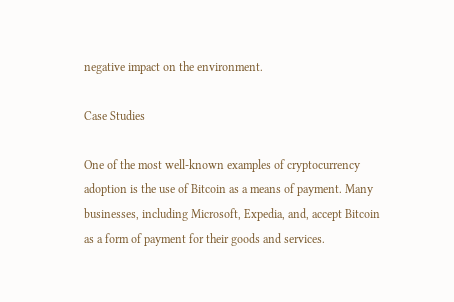negative impact on the environment.

Case Studies

One of the most well-known examples of cryptocurrency adoption is the use of Bitcoin as a means of payment. Many businesses, including Microsoft, Expedia, and, accept Bitcoin as a form of payment for their goods and services.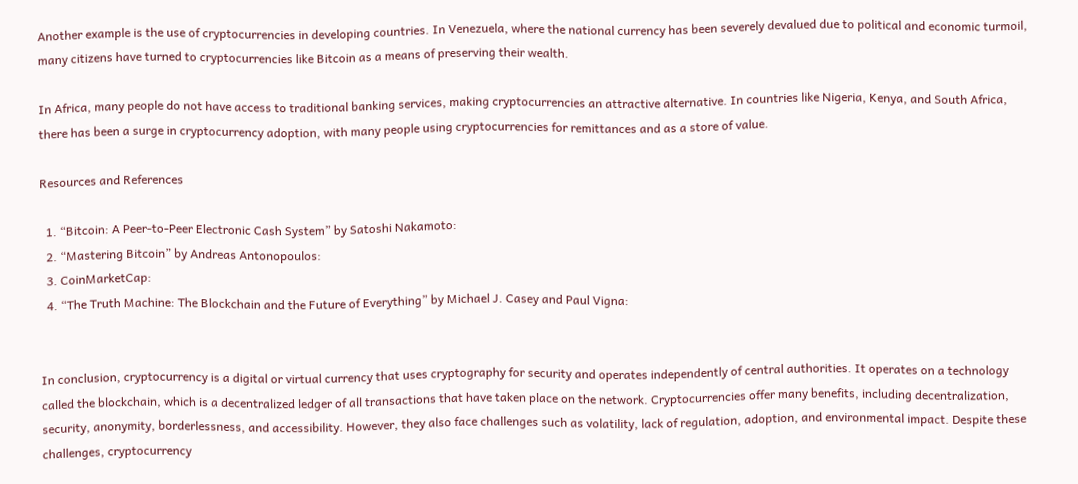Another example is the use of cryptocurrencies in developing countries. In Venezuela, where the national currency has been severely devalued due to political and economic turmoil, many citizens have turned to cryptocurrencies like Bitcoin as a means of preserving their wealth.

In Africa, many people do not have access to traditional banking services, making cryptocurrencies an attractive alternative. In countries like Nigeria, Kenya, and South Africa, there has been a surge in cryptocurrency adoption, with many people using cryptocurrencies for remittances and as a store of value.

Resources and References

  1. “Bitcoin: A Peer-to-Peer Electronic Cash System” by Satoshi Nakamoto:
  2. “Mastering Bitcoin” by Andreas Antonopoulos:
  3. CoinMarketCap:
  4. “The Truth Machine: The Blockchain and the Future of Everything” by Michael J. Casey and Paul Vigna:


In conclusion, cryptocurrency is a digital or virtual currency that uses cryptography for security and operates independently of central authorities. It operates on a technology called the blockchain, which is a decentralized ledger of all transactions that have taken place on the network. Cryptocurrencies offer many benefits, including decentralization, security, anonymity, borderlessness, and accessibility. However, they also face challenges such as volatility, lack of regulation, adoption, and environmental impact. Despite these challenges, cryptocurrency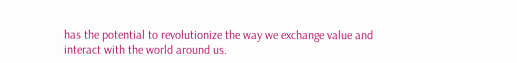has the potential to revolutionize the way we exchange value and interact with the world around us.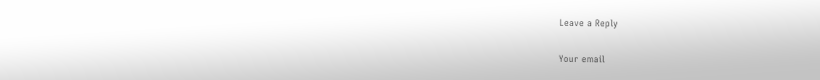Leave a Reply

Your email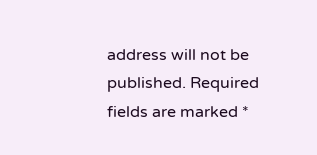address will not be published. Required fields are marked *